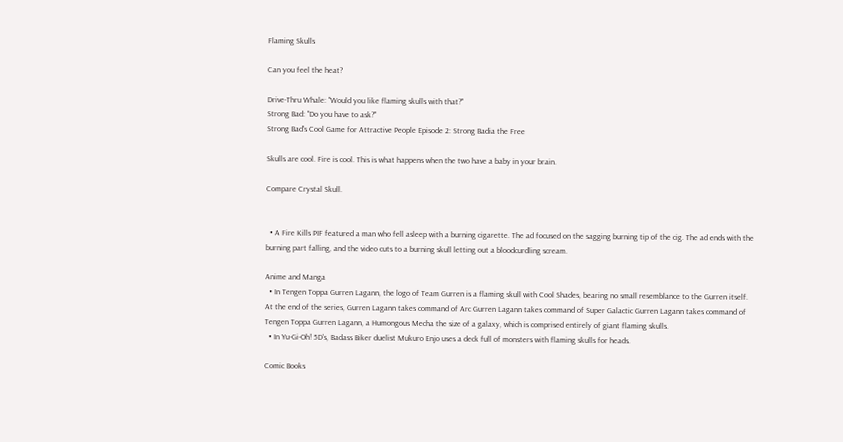Flaming Skulls

Can you feel the heat?

Drive-Thru Whale: "Would you like flaming skulls with that?"
Strong Bad: "Do you have to ask?"
Strong Bad's Cool Game for Attractive People Episode 2: Strong Badia the Free

Skulls are cool. Fire is cool. This is what happens when the two have a baby in your brain.

Compare Crystal Skull.


  • A Fire Kills PIF featured a man who fell asleep with a burning cigarette. The ad focused on the sagging burning tip of the cig. The ad ends with the burning part falling, and the video cuts to a burning skull letting out a bloodcurdling scream.

Anime and Manga
  • In Tengen Toppa Gurren Lagann, the logo of Team Gurren is a flaming skull with Cool Shades, bearing no small resemblance to the Gurren itself. At the end of the series, Gurren Lagann takes command of Arc Gurren Lagann takes command of Super Galactic Gurren Lagann takes command of Tengen Toppa Gurren Lagann, a Humongous Mecha the size of a galaxy, which is comprised entirely of giant flaming skulls.
  • In Yu-Gi-Oh! 5D's, Badass Biker duelist Mukuro Enjo uses a deck full of monsters with flaming skulls for heads.

Comic Books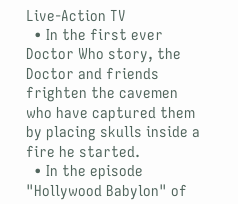Live-Action TV
  • In the first ever Doctor Who story, the Doctor and friends frighten the cavemen who have captured them by placing skulls inside a fire he started.
  • In the episode "Hollywood Babylon" of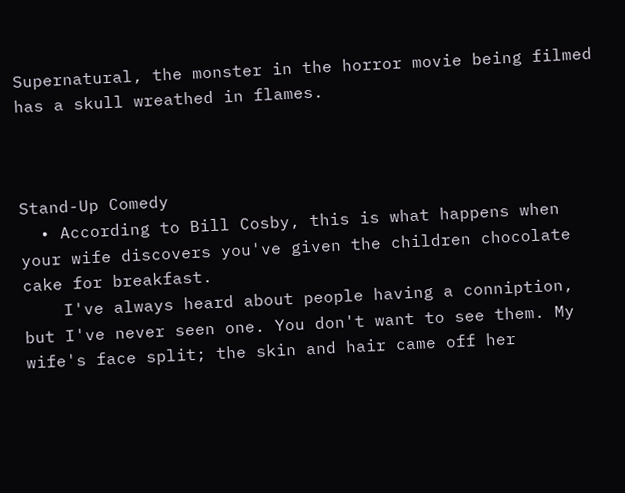Supernatural, the monster in the horror movie being filmed has a skull wreathed in flames.



Stand-Up Comedy
  • According to Bill Cosby, this is what happens when your wife discovers you've given the children chocolate cake for breakfast.
    I've always heard about people having a conniption, but I've never seen one. You don't want to see them. My wife's face split; the skin and hair came off her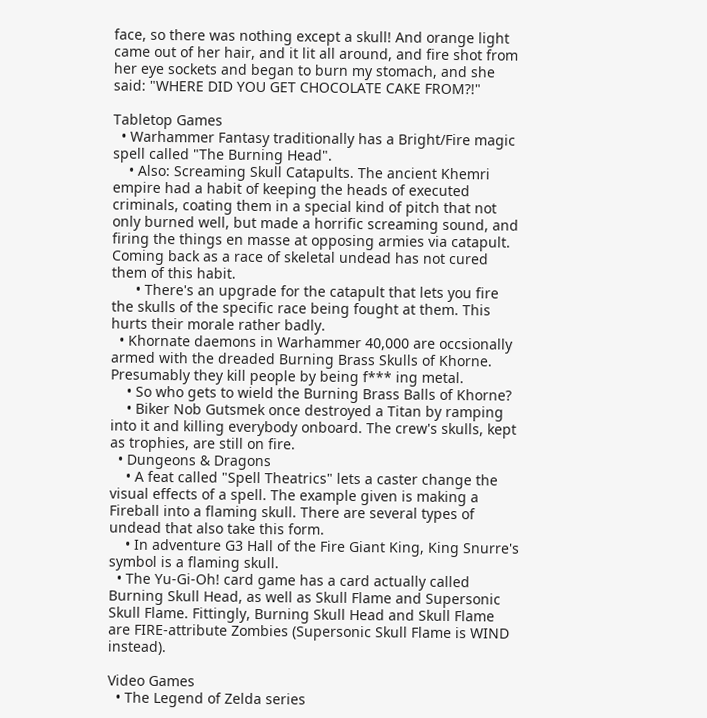face, so there was nothing except a skull! And orange light came out of her hair, and it lit all around, and fire shot from her eye sockets and began to burn my stomach, and she said: "WHERE DID YOU GET CHOCOLATE CAKE FROM?!"

Tabletop Games
  • Warhammer Fantasy traditionally has a Bright/Fire magic spell called "The Burning Head".
    • Also: Screaming Skull Catapults. The ancient Khemri empire had a habit of keeping the heads of executed criminals, coating them in a special kind of pitch that not only burned well, but made a horrific screaming sound, and firing the things en masse at opposing armies via catapult. Coming back as a race of skeletal undead has not cured them of this habit.
      • There's an upgrade for the catapult that lets you fire the skulls of the specific race being fought at them. This hurts their morale rather badly.
  • Khornate daemons in Warhammer 40,000 are occsionally armed with the dreaded Burning Brass Skulls of Khorne. Presumably they kill people by being f*** ing metal.
    • So who gets to wield the Burning Brass Balls of Khorne?
    • Biker Nob Gutsmek once destroyed a Titan by ramping into it and killing everybody onboard. The crew's skulls, kept as trophies, are still on fire.
  • Dungeons & Dragons
    • A feat called "Spell Theatrics" lets a caster change the visual effects of a spell. The example given is making a Fireball into a flaming skull. There are several types of undead that also take this form.
    • In adventure G3 Hall of the Fire Giant King, King Snurre's symbol is a flaming skull.
  • The Yu-Gi-Oh! card game has a card actually called Burning Skull Head, as well as Skull Flame and Supersonic Skull Flame. Fittingly, Burning Skull Head and Skull Flame are FIRE-attribute Zombies (Supersonic Skull Flame is WIND instead).

Video Games
  • The Legend of Zelda series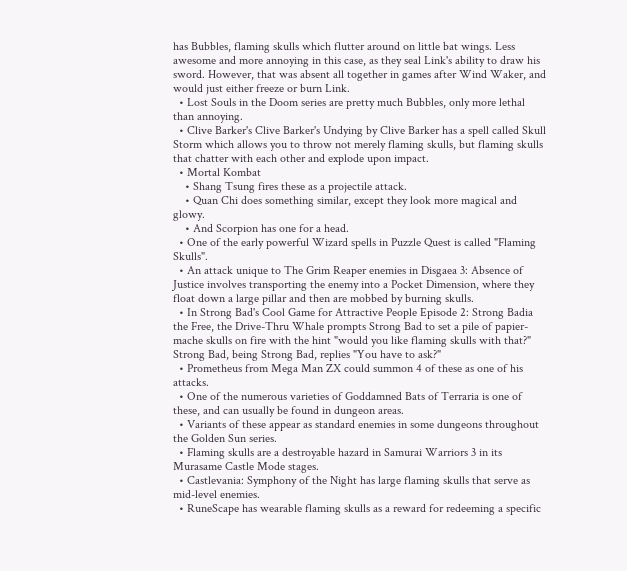has Bubbles, flaming skulls which flutter around on little bat wings. Less awesome and more annoying in this case, as they seal Link's ability to draw his sword. However, that was absent all together in games after Wind Waker, and would just either freeze or burn Link.
  • Lost Souls in the Doom series are pretty much Bubbles, only more lethal than annoying.
  • Clive Barker's Clive Barker's Undying by Clive Barker has a spell called Skull Storm which allows you to throw not merely flaming skulls, but flaming skulls that chatter with each other and explode upon impact.
  • Mortal Kombat
    • Shang Tsung fires these as a projectile attack.
    • Quan Chi does something similar, except they look more magical and glowy.
    • And Scorpion has one for a head.
  • One of the early powerful Wizard spells in Puzzle Quest is called "Flaming Skulls".
  • An attack unique to The Grim Reaper enemies in Disgaea 3: Absence of Justice involves transporting the enemy into a Pocket Dimension, where they float down a large pillar and then are mobbed by burning skulls.
  • In Strong Bad's Cool Game for Attractive People Episode 2: Strong Badia the Free, the Drive-Thru Whale prompts Strong Bad to set a pile of papier-mache skulls on fire with the hint "would you like flaming skulls with that?" Strong Bad, being Strong Bad, replies "You have to ask?"
  • Prometheus from Mega Man ZX could summon 4 of these as one of his attacks.
  • One of the numerous varieties of Goddamned Bats of Terraria is one of these, and can usually be found in dungeon areas.
  • Variants of these appear as standard enemies in some dungeons throughout the Golden Sun series.
  • Flaming skulls are a destroyable hazard in Samurai Warriors 3 in its Murasame Castle Mode stages.
  • Castlevania: Symphony of the Night has large flaming skulls that serve as mid-level enemies.
  • RuneScape has wearable flaming skulls as a reward for redeeming a specific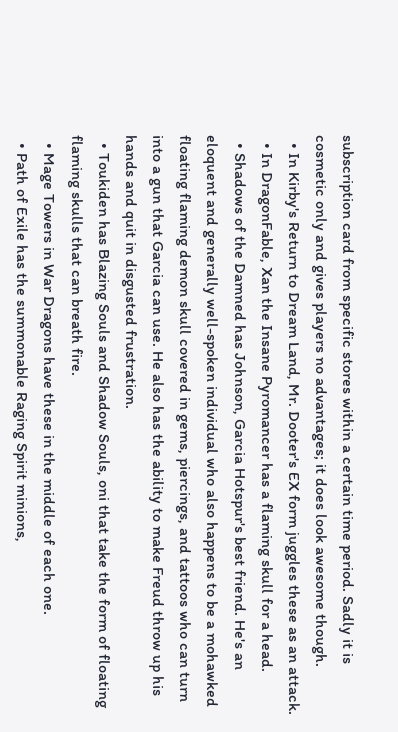subscription card from specific stores within a certain time period. Sadly it is cosmetic only and gives players no advantages; it does look awesome though.
  • In Kirby's Return to Dream Land, Mr. Dooter's EX form juggles these as an attack.
  • In DragonFable, Xan the Insane Pyromancer has a flaming skull for a head.
  • Shadows of the Damned has Johnson, Garcia Hotspur's best friend. He's an eloquent and generally well-spoken individual who also happens to be a mohawked floating flaming demon skull covered in gems, piercings, and tattoos who can turn into a gun that Garcia can use. He also has the ability to make Freud throw up his hands and quit in disgusted frustration.
  • Toukiden has Blazing Souls and Shadow Souls, oni that take the form of floating flaming skulls that can breath fire.
  • Mage Towers in War Dragons have these in the middle of each one.
  • Path of Exile has the summonable Raging Spirit minions,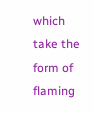which take the form of flaming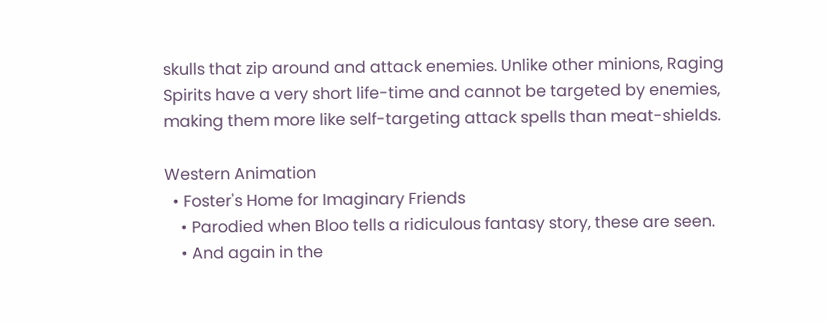skulls that zip around and attack enemies. Unlike other minions, Raging Spirits have a very short life-time and cannot be targeted by enemies, making them more like self-targeting attack spells than meat-shields.

Western Animation
  • Foster's Home for Imaginary Friends
    • Parodied when Bloo tells a ridiculous fantasy story, these are seen.
    • And again in the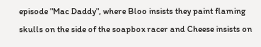episode "Mac Daddy", where Bloo insists they paint flaming skulls on the side of the soapbox racer and Cheese insists on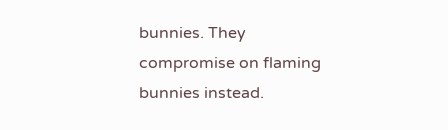bunnies. They compromise on flaming bunnies instead.